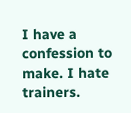I have a confession to make. I hate trainers.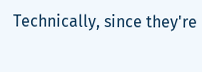Technically, since they're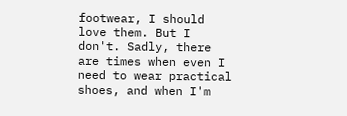footwear, I should love them. But I don't. Sadly, there are times when even I need to wear practical shoes, and when I'm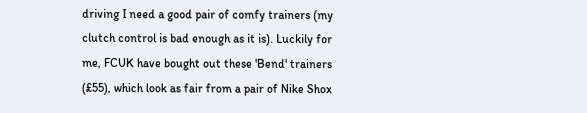driving I need a good pair of comfy trainers (my clutch control is bad enough as it is). Luckily for me, FCUK have bought out these 'Bend' trainers (£55), which look as fair from a pair of Nike Shox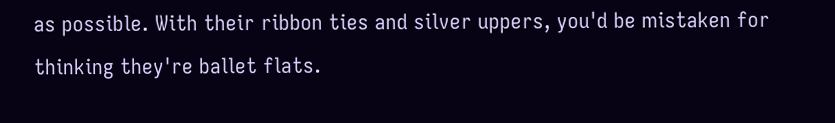as possible. With their ribbon ties and silver uppers, you'd be mistaken for thinking they're ballet flats.